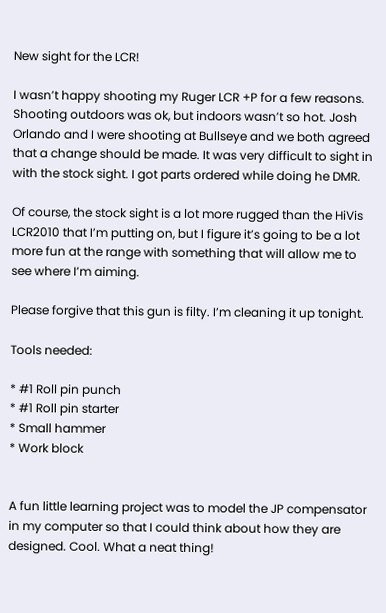New sight for the LCR!

I wasn’t happy shooting my Ruger LCR +P for a few reasons. Shooting outdoors was ok, but indoors wasn’t so hot. Josh Orlando and I were shooting at Bullseye and we both agreed that a change should be made. It was very difficult to sight in with the stock sight. I got parts ordered while doing he DMR.

Of course, the stock sight is a lot more rugged than the HiVis LCR2010 that I’m putting on, but I figure it’s going to be a lot more fun at the range with something that will allow me to see where I’m aiming.

Please forgive that this gun is filty. I’m cleaning it up tonight.

Tools needed:

* #1 Roll pin punch
* #1 Roll pin starter
* Small hammer
* Work block


A fun little learning project was to model the JP compensator in my computer so that I could think about how they are designed. Cool. What a neat thing!